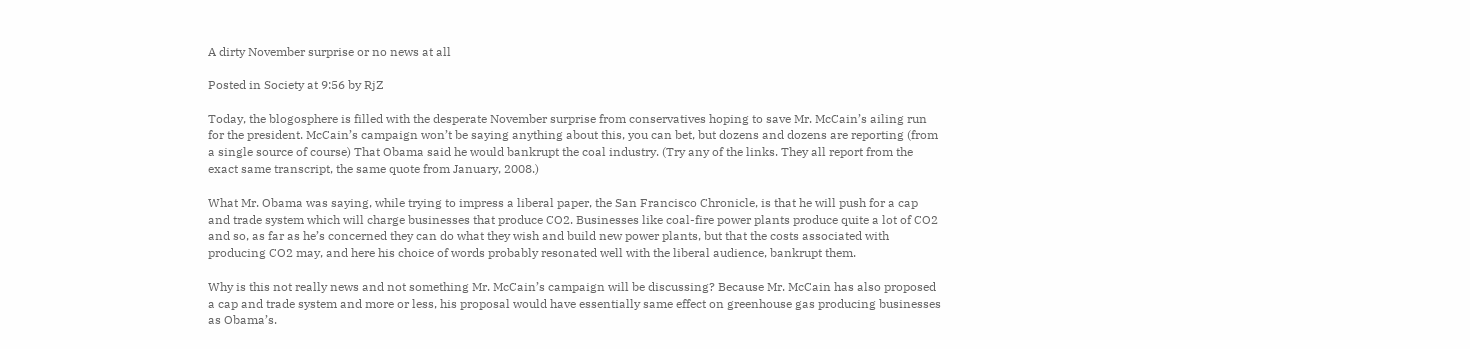A dirty November surprise or no news at all

Posted in Society at 9:56 by RjZ

Today, the blogosphere is filled with the desperate November surprise from conservatives hoping to save Mr. McCain’s ailing run for the president. McCain’s campaign won’t be saying anything about this, you can bet, but dozens and dozens are reporting (from a single source of course) That Obama said he would bankrupt the coal industry. (Try any of the links. They all report from the exact same transcript, the same quote from January, 2008.)

What Mr. Obama was saying, while trying to impress a liberal paper, the San Francisco Chronicle, is that he will push for a cap and trade system which will charge businesses that produce CO2. Businesses like coal-fire power plants produce quite a lot of CO2 and so, as far as he’s concerned they can do what they wish and build new power plants, but that the costs associated with producing CO2 may, and here his choice of words probably resonated well with the liberal audience, bankrupt them.

Why is this not really news and not something Mr. McCain’s campaign will be discussing? Because Mr. McCain has also proposed a cap and trade system and more or less, his proposal would have essentially same effect on greenhouse gas producing businesses as Obama’s.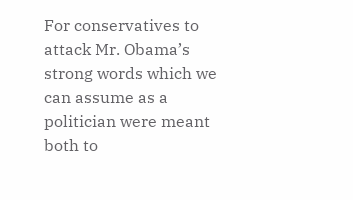For conservatives to attack Mr. Obama’s strong words which we can assume as a politician were meant both to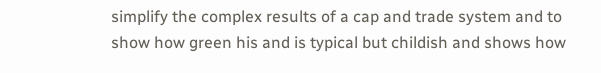simplify the complex results of a cap and trade system and to show how green his and is typical but childish and shows how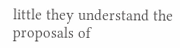little they understand the proposals of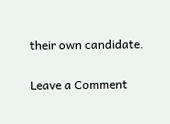their own candidate.

Leave a Comment